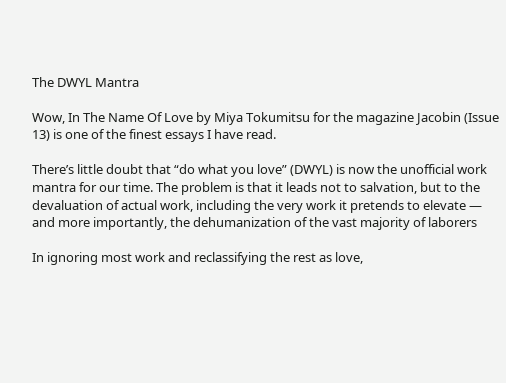The DWYL Mantra

Wow, In The Name Of Love by Miya Tokumitsu for the magazine Jacobin (Issue 13) is one of the finest essays I have read.

There’s little doubt that “do what you love” (DWYL) is now the unofficial work mantra for our time. The problem is that it leads not to salvation, but to the devaluation of actual work, including the very work it pretends to elevate — and more importantly, the dehumanization of the vast majority of laborers

In ignoring most work and reclassifying the rest as love,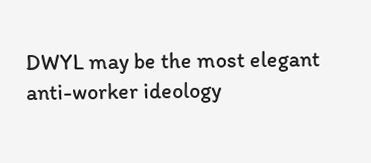DWYL may be the most elegant anti-worker ideology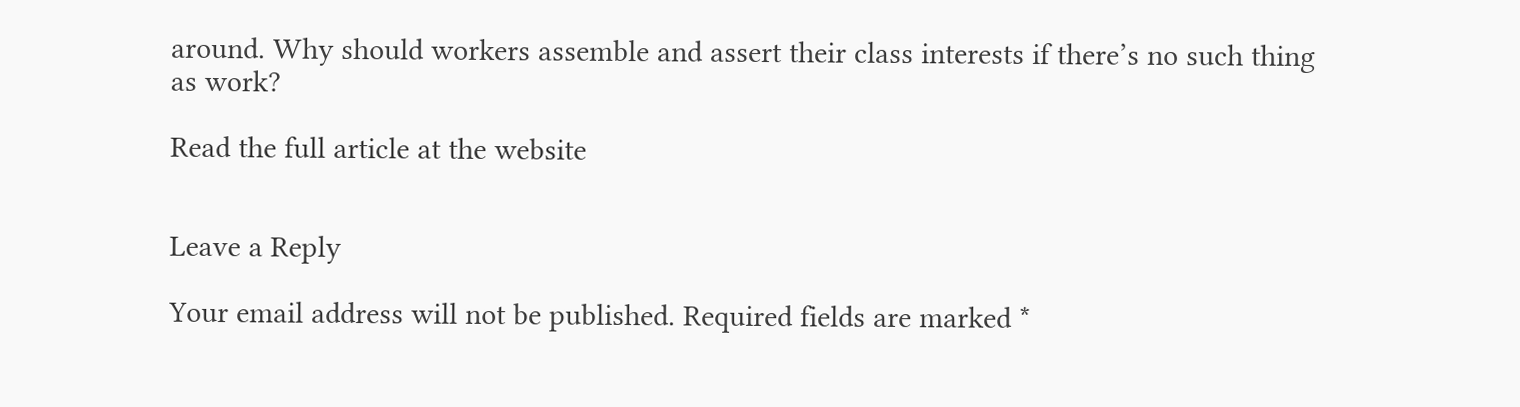around. Why should workers assemble and assert their class interests if there’s no such thing as work?

Read the full article at the website


Leave a Reply

Your email address will not be published. Required fields are marked *